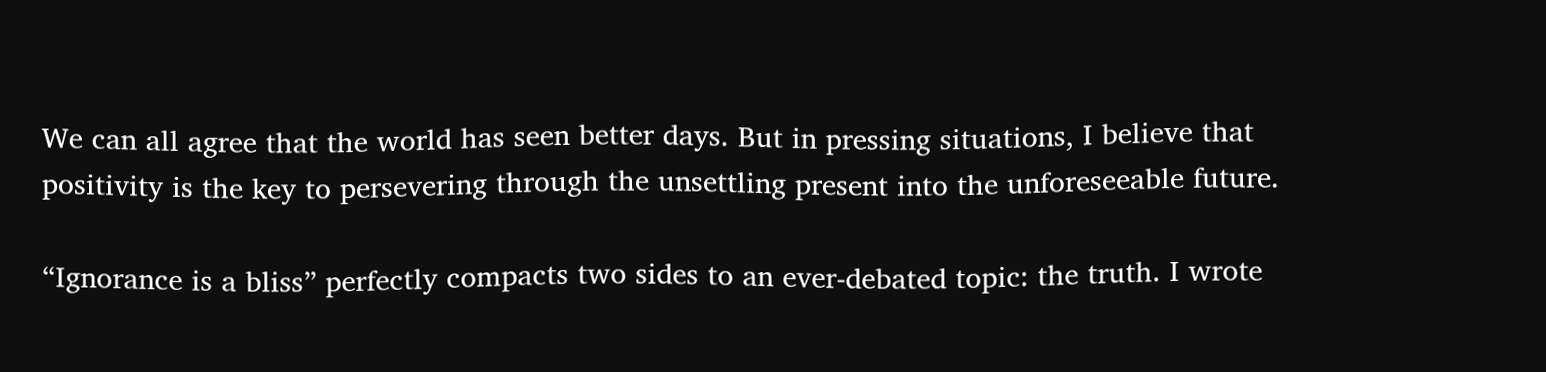We can all agree that the world has seen better days. But in pressing situations, I believe that positivity is the key to persevering through the unsettling present into the unforeseeable future.

“Ignorance is a bliss” perfectly compacts two sides to an ever-debated topic: the truth. I wrote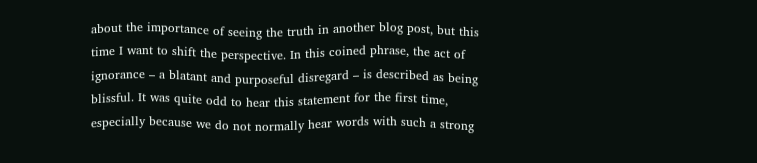about the importance of seeing the truth in another blog post, but this time I want to shift the perspective. In this coined phrase, the act of ignorance – a blatant and purposeful disregard – is described as being blissful. It was quite odd to hear this statement for the first time, especially because we do not normally hear words with such a strong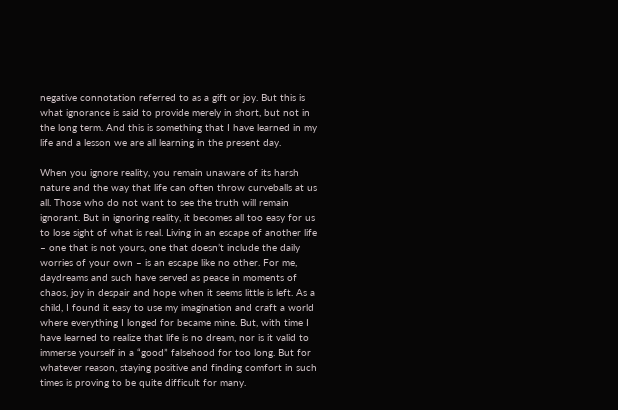negative connotation referred to as a gift or joy. But this is what ignorance is said to provide merely in short, but not in the long term. And this is something that I have learned in my life and a lesson we are all learning in the present day.

When you ignore reality, you remain unaware of its harsh nature and the way that life can often throw curveballs at us all. Those who do not want to see the truth will remain ignorant. But in ignoring reality, it becomes all too easy for us to lose sight of what is real. Living in an escape of another life – one that is not yours, one that doesn’t include the daily worries of your own – is an escape like no other. For me, daydreams and such have served as peace in moments of chaos, joy in despair and hope when it seems little is left. As a child, I found it easy to use my imagination and craft a world where everything I longed for became mine. But, with time I have learned to realize that life is no dream, nor is it valid to immerse yourself in a “good” falsehood for too long. But for whatever reason, staying positive and finding comfort in such times is proving to be quite difficult for many.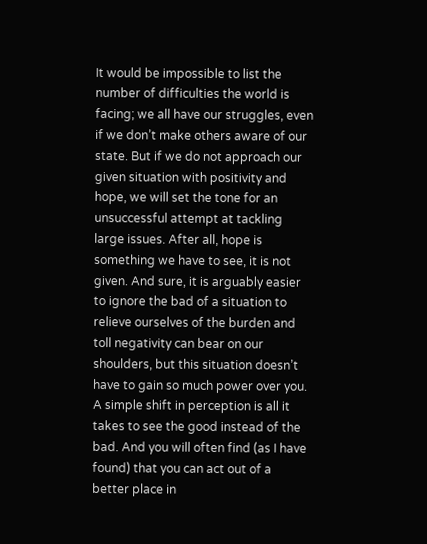It would be impossible to list the number of difficulties the world is facing; we all have our struggles, even if we don’t make others aware of our state. But if we do not approach our given situation with positivity and hope, we will set the tone for an unsuccessful attempt at tackling large issues. After all, hope is something we have to see, it is not given. And sure, it is arguably easier to ignore the bad of a situation to relieve ourselves of the burden and toll negativity can bear on our shoulders, but this situation doesn’t have to gain so much power over you. A simple shift in perception is all it takes to see the good instead of the bad. And you will often find (as I have found) that you can act out of a better place in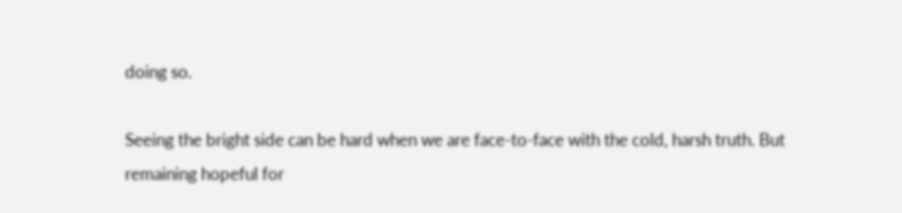doing so.

Seeing the bright side can be hard when we are face-to-face with the cold, harsh truth. But remaining hopeful for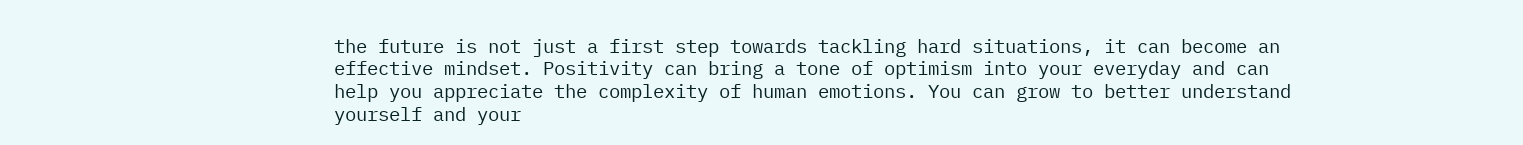the future is not just a first step towards tackling hard situations, it can become an effective mindset. Positivity can bring a tone of optimism into your everyday and can help you appreciate the complexity of human emotions. You can grow to better understand yourself and your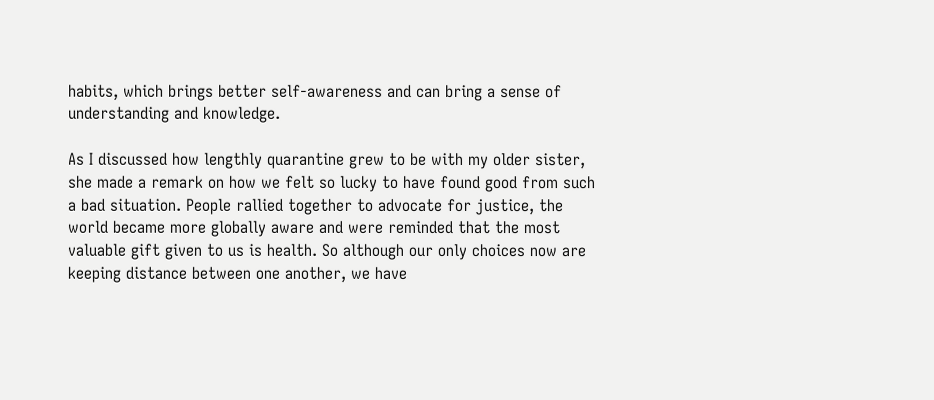habits, which brings better self-awareness and can bring a sense of understanding and knowledge.

As I discussed how lengthly quarantine grew to be with my older sister, she made a remark on how we felt so lucky to have found good from such a bad situation. People rallied together to advocate for justice, the world became more globally aware and were reminded that the most valuable gift given to us is health. So although our only choices now are keeping distance between one another, we have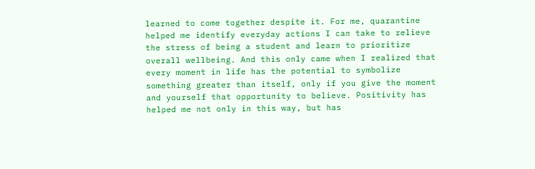learned to come together despite it. For me, quarantine helped me identify everyday actions I can take to relieve the stress of being a student and learn to prioritize overall wellbeing. And this only came when I realized that every moment in life has the potential to symbolize something greater than itself, only if you give the moment and yourself that opportunity to believe. Positivity has helped me not only in this way, but has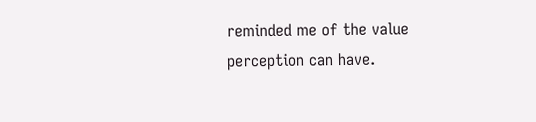reminded me of the value perception can have.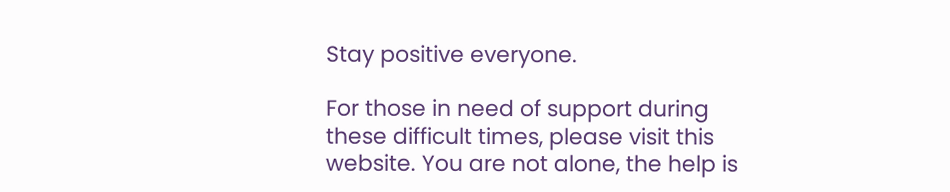Stay positive everyone.

For those in need of support during these difficult times, please visit this website. You are not alone, the help is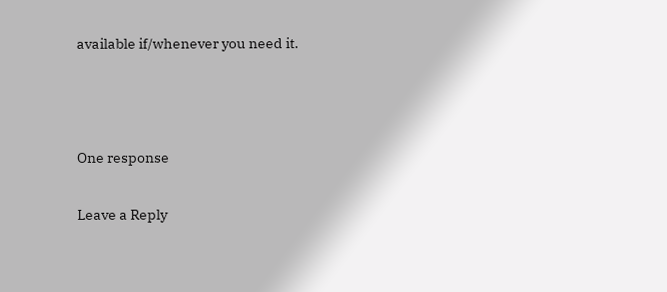available if/whenever you need it.



One response

Leave a Reply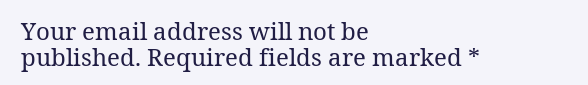Your email address will not be published. Required fields are marked *